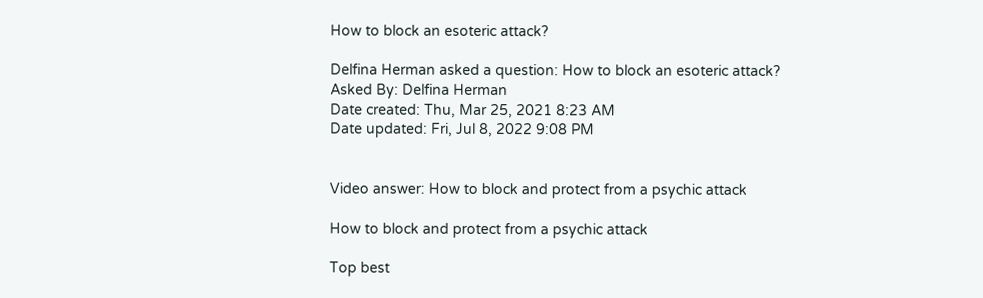How to block an esoteric attack?

Delfina Herman asked a question: How to block an esoteric attack?
Asked By: Delfina Herman
Date created: Thu, Mar 25, 2021 8:23 AM
Date updated: Fri, Jul 8, 2022 9:08 PM


Video answer: How to block and protect from a psychic attack

How to block and protect from a psychic attack

Top best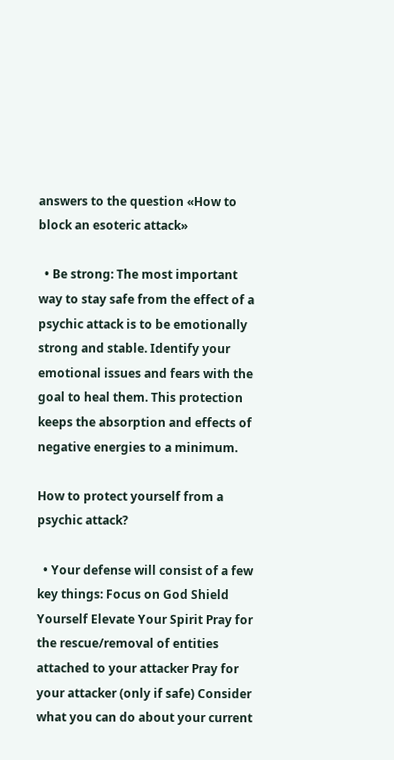answers to the question «How to block an esoteric attack»

  • Be strong: The most important way to stay safe from the effect of a psychic attack is to be emotionally strong and stable. Identify your emotional issues and fears with the goal to heal them. This protection keeps the absorption and effects of negative energies to a minimum.

How to protect yourself from a psychic attack?

  • Your defense will consist of a few key things: Focus on God Shield Yourself Elevate Your Spirit Pray for the rescue/removal of entities attached to your attacker Pray for your attacker (only if safe) Consider what you can do about your current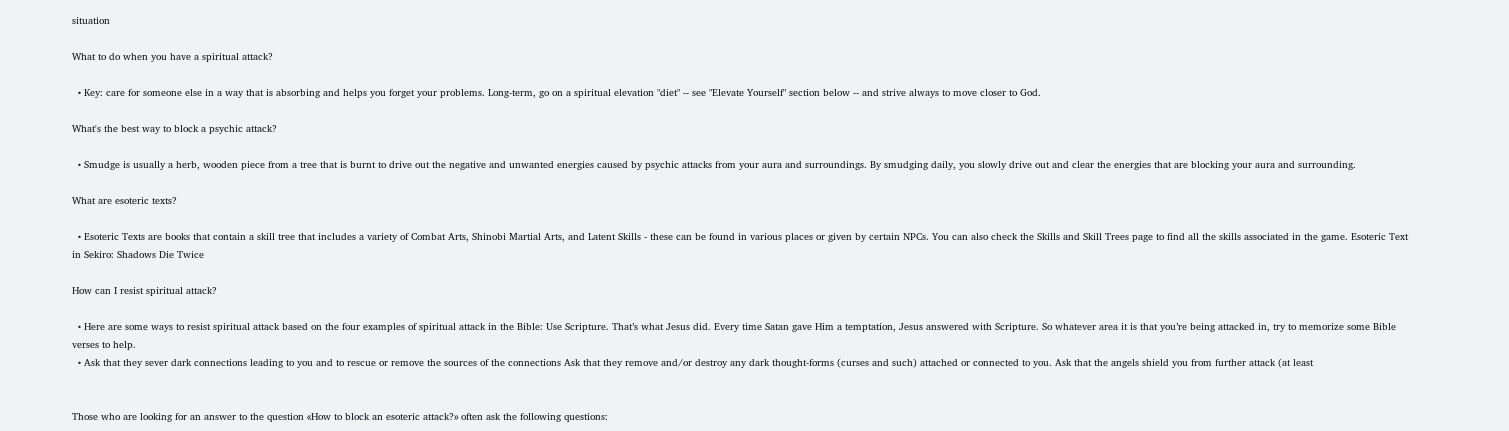situation

What to do when you have a spiritual attack?

  • Key: care for someone else in a way that is absorbing and helps you forget your problems. Long-term, go on a spiritual elevation "diet" -- see "Elevate Yourself" section below -- and strive always to move closer to God.

What's the best way to block a psychic attack?

  • Smudge is usually a herb, wooden piece from a tree that is burnt to drive out the negative and unwanted energies caused by psychic attacks from your aura and surroundings. By smudging daily, you slowly drive out and clear the energies that are blocking your aura and surrounding.

What are esoteric texts?

  • Esoteric Texts are books that contain a skill tree that includes a variety of Combat Arts, Shinobi Martial Arts, and Latent Skills - these can be found in various places or given by certain NPCs. You can also check the Skills and Skill Trees page to find all the skills associated in the game. Esoteric Text in Sekiro: Shadows Die Twice

How can I resist spiritual attack?

  • Here are some ways to resist spiritual attack based on the four examples of spiritual attack in the Bible: Use Scripture. That’s what Jesus did. Every time Satan gave Him a temptation, Jesus answered with Scripture. So whatever area it is that you’re being attacked in, try to memorize some Bible verses to help.
  • Ask that they sever dark connections leading to you and to rescue or remove the sources of the connections Ask that they remove and/or destroy any dark thought-forms (curses and such) attached or connected to you. Ask that the angels shield you from further attack (at least


Those who are looking for an answer to the question «How to block an esoteric attack?» often ask the following questions: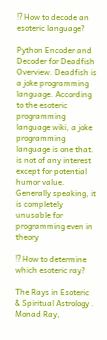⁉ How to decode an esoteric language?

Python Encoder and Decoder for Deadfish Overview. Deadfish is a joke programming language. According to the esoteric programming language wiki, a joke programming language is one that. is not of any interest except for potential humor value. Generally speaking, it is completely unusable for programming even in theory

⁉ How to determine which esoteric ray?

The Rays in Esoteric & Spiritual Astrology . Monad Ray,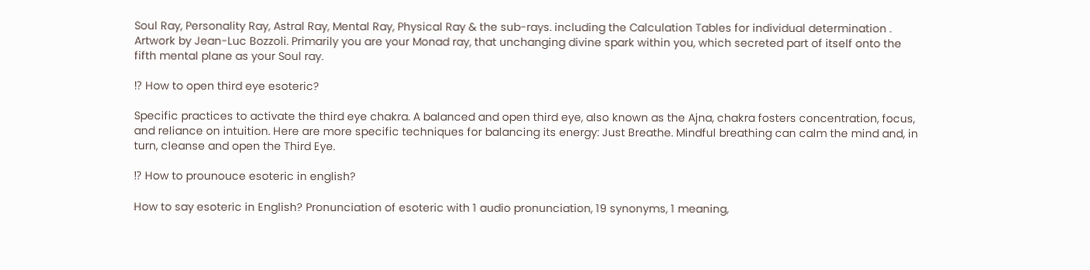Soul Ray, Personality Ray, Astral Ray, Mental Ray, Physical Ray & the sub-rays. including the Calculation Tables for individual determination . Artwork by Jean-Luc Bozzoli. Primarily you are your Monad ray, that unchanging divine spark within you, which secreted part of itself onto the fifth mental plane as your Soul ray.

⁉ How to open third eye esoteric?

Specific practices to activate the third eye chakra. A balanced and open third eye, also known as the Ajna, chakra fosters concentration, focus, and reliance on intuition. Here are more specific techniques for balancing its energy: Just Breathe. Mindful breathing can calm the mind and, in turn, cleanse and open the Third Eye.

⁉ How to prounouce esoteric in english?

How to say esoteric in English? Pronunciation of esoteric with 1 audio pronunciation, 19 synonyms, 1 meaning,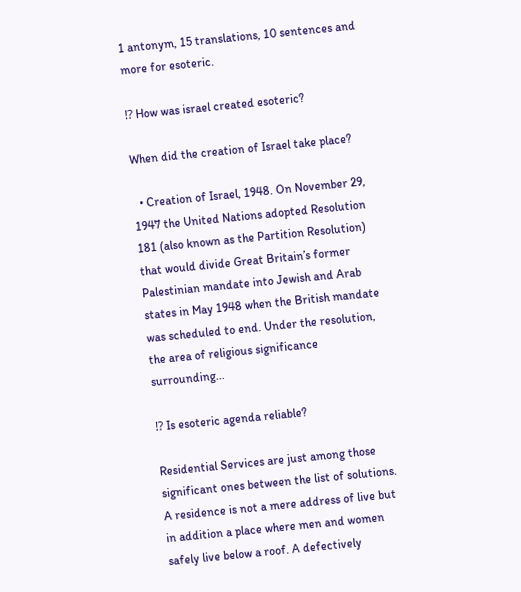1 antonym, 15 translations, 10 sentences and more for esoteric.

⁉ How was israel created esoteric?

When did the creation of Israel take place?

  • Creation of Israel, 1948. On November 29, 1947 the United Nations adopted Resolution 181 (also known as the Partition Resolution) that would divide Great Britain’s former Palestinian mandate into Jewish and Arab states in May 1948 when the British mandate was scheduled to end. Under the resolution, the area of religious significance surrounding...

⁉ Is esoteric agenda reliable?

Residential Services are just among those significant ones between the list of solutions. A residence is not a mere address of live but in addition a place where men and women safely live below a roof. A defectively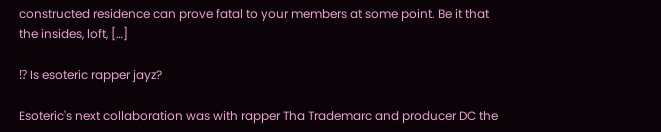constructed residence can prove fatal to your members at some point. Be it that the insides, loft, […]

⁉ Is esoteric rapper jayz?

Esoteric's next collaboration was with rapper Tha Trademarc and producer DC the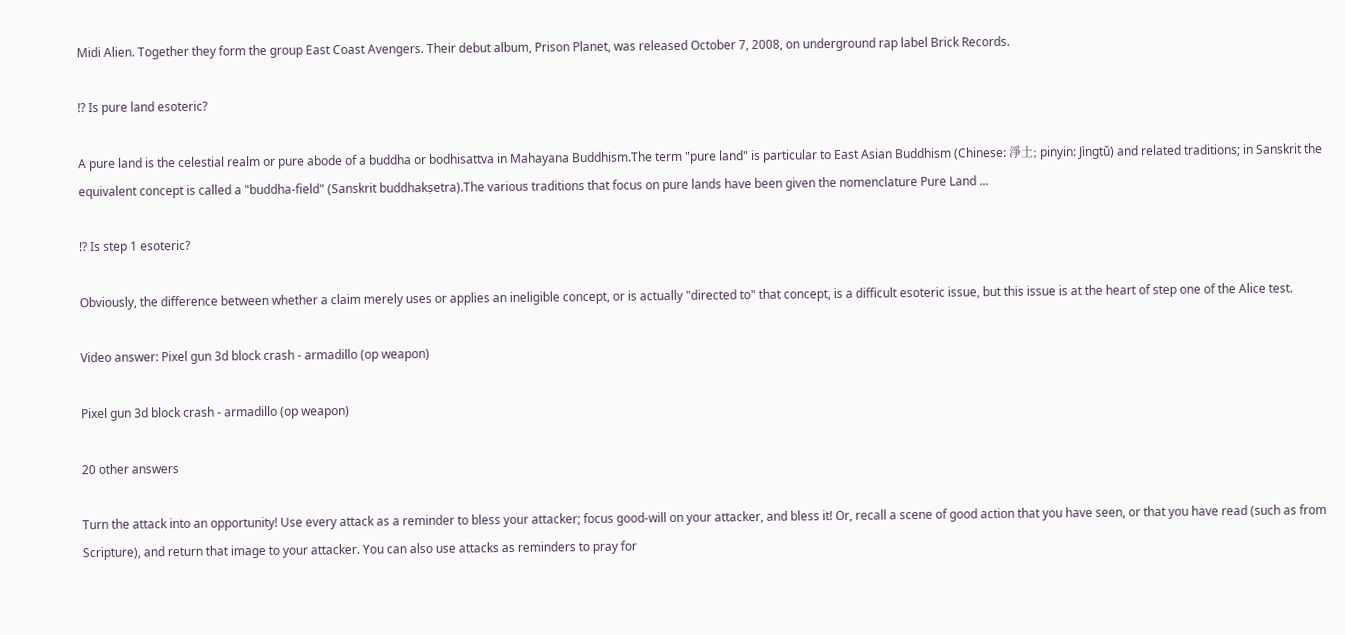Midi Alien. Together they form the group East Coast Avengers. Their debut album, Prison Planet, was released October 7, 2008, on underground rap label Brick Records.

⁉ Is pure land esoteric?

A pure land is the celestial realm or pure abode of a buddha or bodhisattva in Mahayana Buddhism.The term "pure land" is particular to East Asian Buddhism (Chinese: 淨土; pinyin: Jìngtǔ) and related traditions; in Sanskrit the equivalent concept is called a "buddha-field" (Sanskrit buddhakṣetra).The various traditions that focus on pure lands have been given the nomenclature Pure Land ...

⁉ Is step 1 esoteric?

Obviously, the difference between whether a claim merely uses or applies an ineligible concept, or is actually "directed to" that concept, is a difficult esoteric issue, but this issue is at the heart of step one of the Alice test.

Video answer: Pixel gun 3d block crash - armadillo (op weapon)

Pixel gun 3d block crash - armadillo (op weapon)

20 other answers

Turn the attack into an opportunity! Use every attack as a reminder to bless your attacker; focus good-will on your attacker, and bless it! Or, recall a scene of good action that you have seen, or that you have read (such as from Scripture), and return that image to your attacker. You can also use attacks as reminders to pray for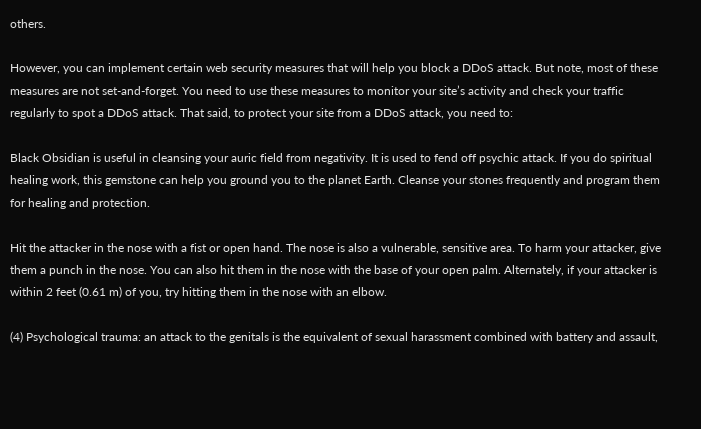others.

However, you can implement certain web security measures that will help you block a DDoS attack. But note, most of these measures are not set-and-forget. You need to use these measures to monitor your site’s activity and check your traffic regularly to spot a DDoS attack. That said, to protect your site from a DDoS attack, you need to:

Black Obsidian is useful in cleansing your auric field from negativity. It is used to fend off psychic attack. If you do spiritual healing work, this gemstone can help you ground you to the planet Earth. Cleanse your stones frequently and program them for healing and protection.

Hit the attacker in the nose with a fist or open hand. The nose is also a vulnerable, sensitive area. To harm your attacker, give them a punch in the nose. You can also hit them in the nose with the base of your open palm. Alternately, if your attacker is within 2 feet (0.61 m) of you, try hitting them in the nose with an elbow.

(4) Psychological trauma: an attack to the genitals is the equivalent of sexual harassment combined with battery and assault,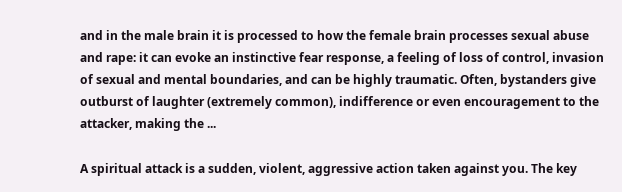and in the male brain it is processed to how the female brain processes sexual abuse and rape: it can evoke an instinctive fear response, a feeling of loss of control, invasion of sexual and mental boundaries, and can be highly traumatic. Often, bystanders give outburst of laughter (extremely common), indifference or even encouragement to the attacker, making the ...

A spiritual attack is a sudden, violent, aggressive action taken against you. The key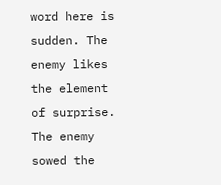word here is sudden. The enemy likes the element of surprise. The enemy sowed the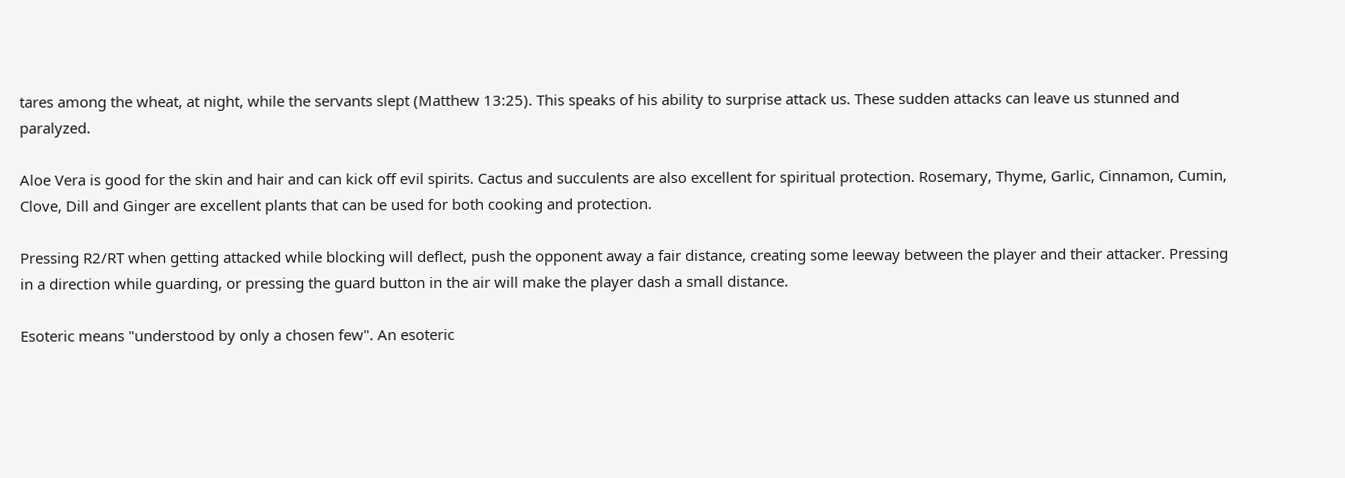tares among the wheat, at night, while the servants slept (Matthew 13:25). This speaks of his ability to surprise attack us. These sudden attacks can leave us stunned and paralyzed.

Aloe Vera is good for the skin and hair and can kick off evil spirits. Cactus and succulents are also excellent for spiritual protection. Rosemary, Thyme, Garlic, Cinnamon, Cumin, Clove, Dill and Ginger are excellent plants that can be used for both cooking and protection.

Pressing R2/RT when getting attacked while blocking will deflect, push the opponent away a fair distance, creating some leeway between the player and their attacker. Pressing in a direction while guarding, or pressing the guard button in the air will make the player dash a small distance.

Esoteric means "understood by only a chosen few". An esoteric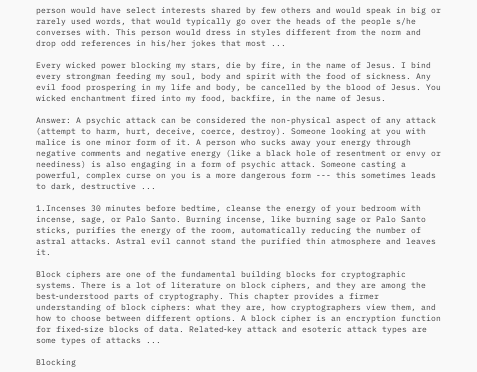person would have select interests shared by few others and would speak in big or rarely used words, that would typically go over the heads of the people s/he converses with. This person would dress in styles different from the norm and drop odd references in his/her jokes that most ...

Every wicked power blocking my stars, die by fire, in the name of Jesus. I bind every strongman feeding my soul, body and spirit with the food of sickness. Any evil food prospering in my life and body, be cancelled by the blood of Jesus. You wicked enchantment fired into my food, backfire, in the name of Jesus.

Answer: A psychic attack can be considered the non-physical aspect of any attack (attempt to harm, hurt, deceive, coerce, destroy). Someone looking at you with malice is one minor form of it. A person who sucks away your energy through negative comments and negative energy (like a black hole of resentment or envy or neediness) is also engaging in a form of psychic attack. Someone casting a powerful, complex curse on you is a more dangerous form --- this sometimes leads to dark, destructive ...

1.Incenses 30 minutes before bedtime, cleanse the energy of your bedroom with incense, sage, or Palo Santo. Burning incense, like burning sage or Palo Santo sticks, purifies the energy of the room, automatically reducing the number of astral attacks. Astral evil cannot stand the purified thin atmosphere and leaves it.

Block ciphers are one of the fundamental building blocks for cryptographic systems. There is a lot of literature on block ciphers, and they are among the best‐understood parts of cryptography. This chapter provides a firmer understanding of block ciphers: what they are, how cryptographers view them, and how to choose between different options. A block cipher is an encryption function for fixed‐size blocks of data. Related‐key attack and esoteric attack types are some types of attacks ...

Blocking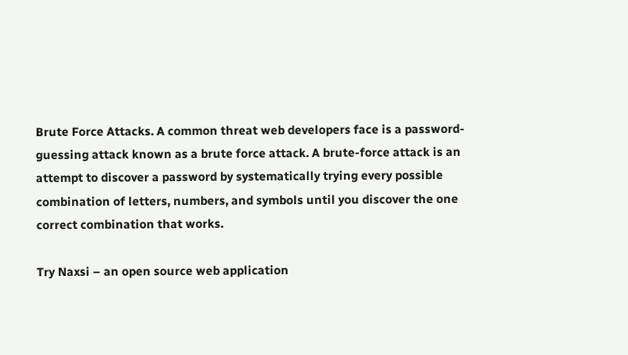Brute Force Attacks. A common threat web developers face is a password-guessing attack known as a brute force attack. A brute-force attack is an attempt to discover a password by systematically trying every possible combination of letters, numbers, and symbols until you discover the one correct combination that works.

Try Naxsi – an open source web application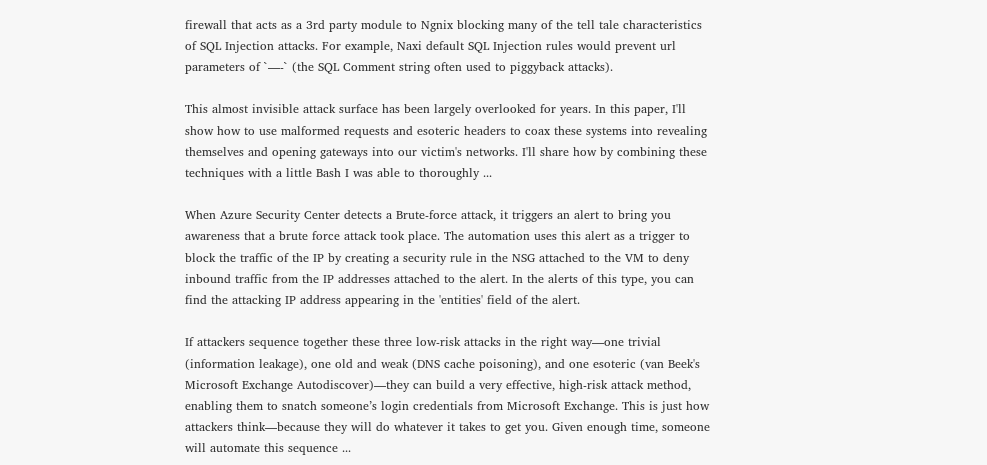firewall that acts as a 3rd party module to Ngnix blocking many of the tell tale characteristics of SQL Injection attacks. For example, Naxi default SQL Injection rules would prevent url parameters of `—-` (the SQL Comment string often used to piggyback attacks).

This almost invisible attack surface has been largely overlooked for years. In this paper, I'll show how to use malformed requests and esoteric headers to coax these systems into revealing themselves and opening gateways into our victim's networks. I'll share how by combining these techniques with a little Bash I was able to thoroughly ...

When Azure Security Center detects a Brute-force attack, it triggers an alert to bring you awareness that a brute force attack took place. The automation uses this alert as a trigger to block the traffic of the IP by creating a security rule in the NSG attached to the VM to deny inbound traffic from the IP addresses attached to the alert. In the alerts of this type, you can find the attacking IP address appearing in the 'entities' field of the alert.

If attackers sequence together these three low-risk attacks in the right way—one trivial (information leakage), one old and weak (DNS cache poisoning), and one esoteric (van Beek's Microsoft Exchange Autodiscover)—they can build a very effective, high-risk attack method, enabling them to snatch someone’s login credentials from Microsoft Exchange. This is just how attackers think—because they will do whatever it takes to get you. Given enough time, someone will automate this sequence ...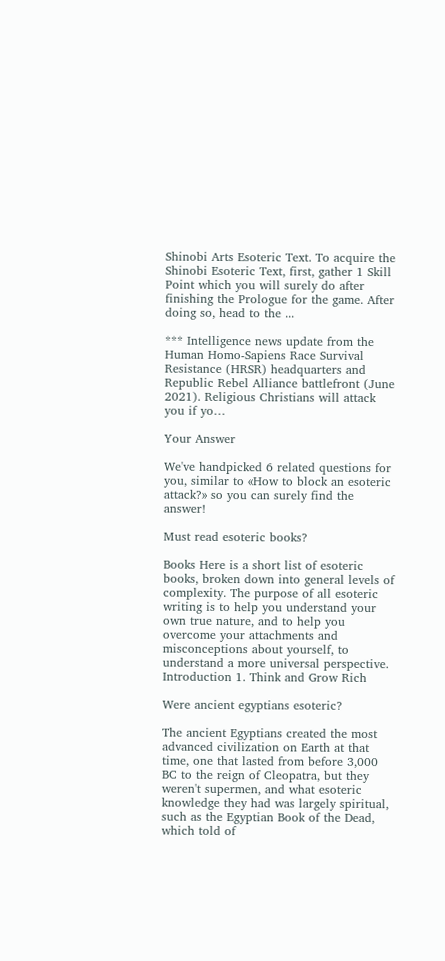Shinobi Arts Esoteric Text. To acquire the Shinobi Esoteric Text, first, gather 1 Skill Point which you will surely do after finishing the Prologue for the game. After doing so, head to the ...

*** Intelligence news update from the Human Homo-Sapiens Race Survival Resistance (HRSR) headquarters and Republic Rebel Alliance battlefront (June 2021). Religious Christians will attack you if yo…

Your Answer

We've handpicked 6 related questions for you, similar to «How to block an esoteric attack?» so you can surely find the answer!

Must read esoteric books?

Books Here is a short list of esoteric books, broken down into general levels of complexity. The purpose of all esoteric writing is to help you understand your own true nature, and to help you overcome your attachments and misconceptions about yourself, to understand a more universal perspective. Introduction 1. Think and Grow Rich

Were ancient egyptians esoteric?

The ancient Egyptians created the most advanced civilization on Earth at that time, one that lasted from before 3,000 BC to the reign of Cleopatra, but they weren't supermen, and what esoteric knowledge they had was largely spiritual, such as the Egyptian Book of the Dead, which told of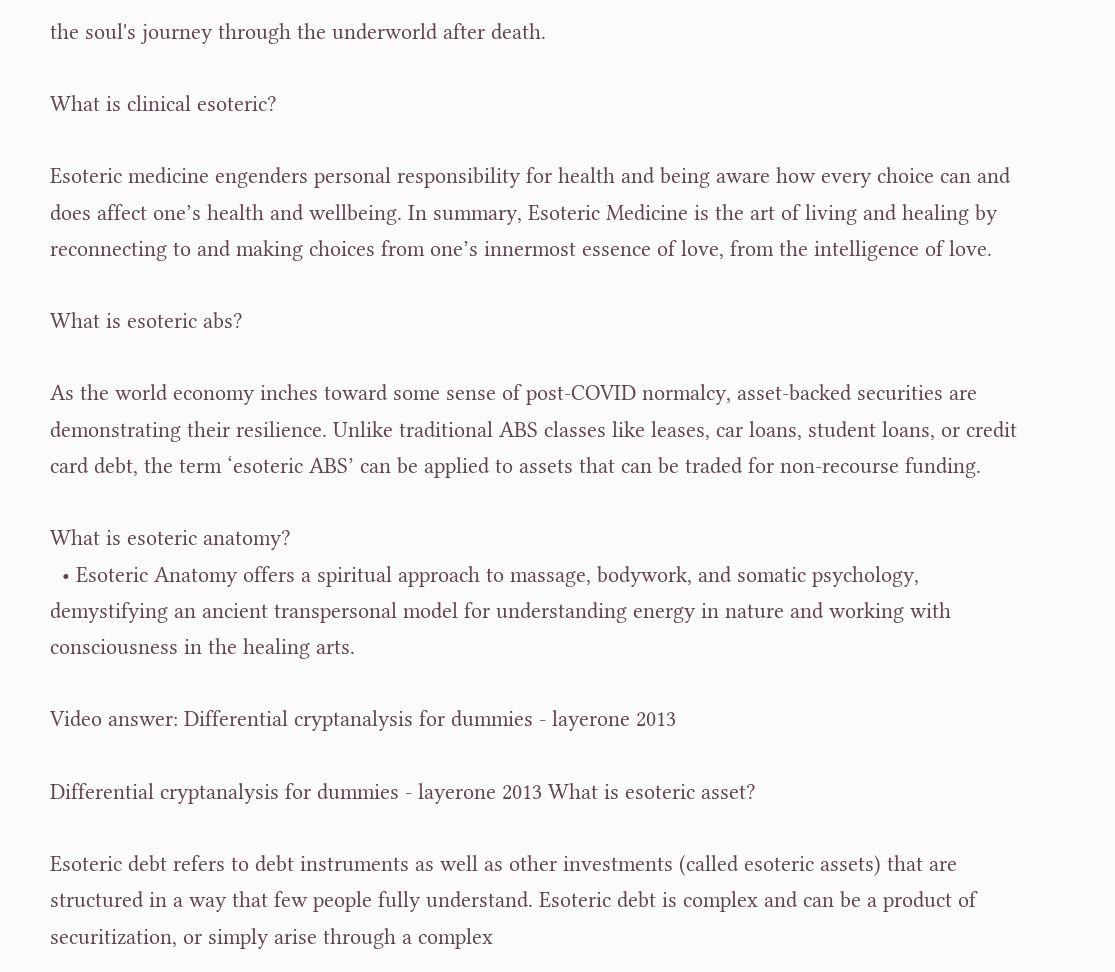the soul's journey through the underworld after death.

What is clinical esoteric?

Esoteric medicine engenders personal responsibility for health and being aware how every choice can and does affect one’s health and wellbeing. In summary, Esoteric Medicine is the art of living and healing by reconnecting to and making choices from one’s innermost essence of love, from the intelligence of love.

What is esoteric abs?

As the world economy inches toward some sense of post-COVID normalcy, asset-backed securities are demonstrating their resilience. Unlike traditional ABS classes like leases, car loans, student loans, or credit card debt, the term ‘esoteric ABS’ can be applied to assets that can be traded for non-recourse funding.

What is esoteric anatomy?
  • Esoteric Anatomy offers a spiritual approach to massage, bodywork, and somatic psychology, demystifying an ancient transpersonal model for understanding energy in nature and working with consciousness in the healing arts.

Video answer: Differential cryptanalysis for dummies - layerone 2013

Differential cryptanalysis for dummies - layerone 2013 What is esoteric asset?

Esoteric debt refers to debt instruments as well as other investments (called esoteric assets) that are structured in a way that few people fully understand. Esoteric debt is complex and can be a product of securitization, or simply arise through a complex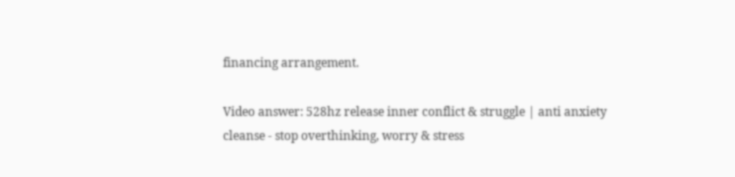financing arrangement.

Video answer: 528hz release inner conflict & struggle | anti anxiety cleanse - stop overthinking, worry & stress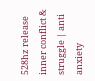528hz release inner conflict & struggle | anti anxiety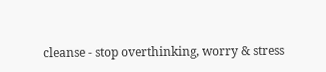cleanse - stop overthinking, worry & stress